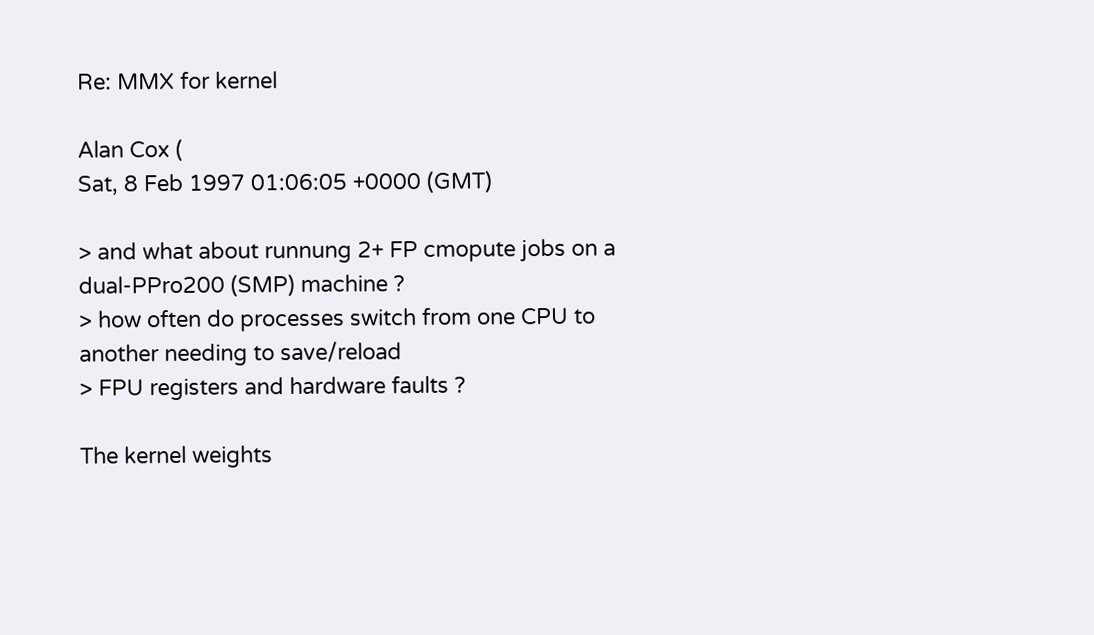Re: MMX for kernel

Alan Cox (
Sat, 8 Feb 1997 01:06:05 +0000 (GMT)

> and what about runnung 2+ FP cmopute jobs on a dual-PPro200 (SMP) machine ?
> how often do processes switch from one CPU to another needing to save/reload
> FPU registers and hardware faults ?

The kernel weights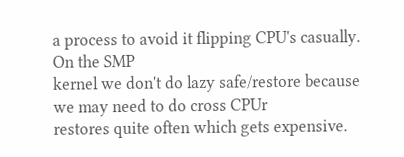a process to avoid it flipping CPU's casually. On the SMP
kernel we don't do lazy safe/restore because we may need to do cross CPUr
restores quite often which gets expensive.